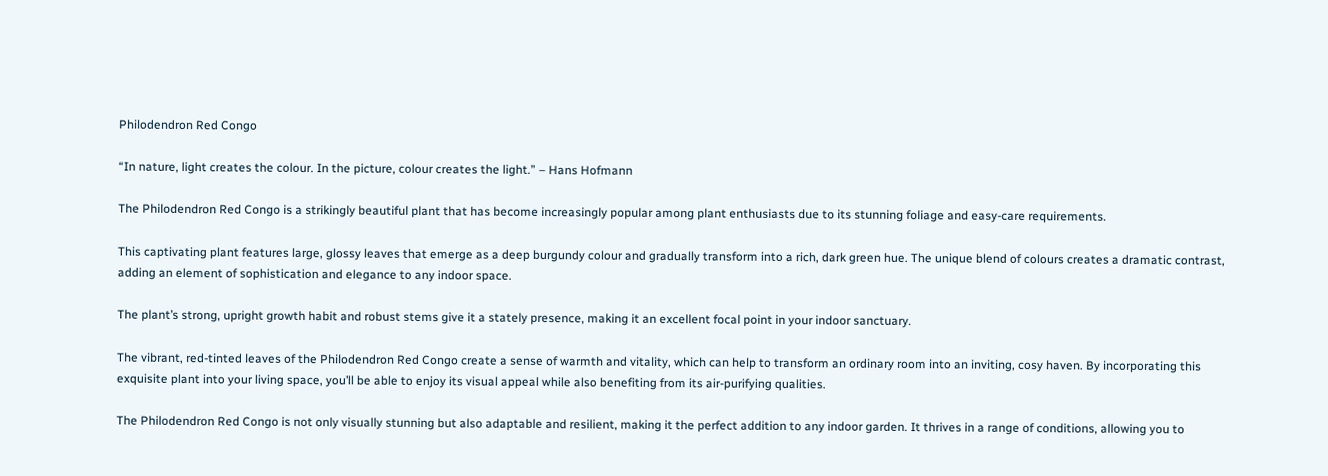Philodendron Red Congo

“In nature, light creates the colour. In the picture, colour creates the light.” – Hans Hofmann

The Philodendron Red Congo is a strikingly beautiful plant that has become increasingly popular among plant enthusiasts due to its stunning foliage and easy-care requirements.

This captivating plant features large, glossy leaves that emerge as a deep burgundy colour and gradually transform into a rich, dark green hue. The unique blend of colours creates a dramatic contrast, adding an element of sophistication and elegance to any indoor space.

The plant’s strong, upright growth habit and robust stems give it a stately presence, making it an excellent focal point in your indoor sanctuary.

The vibrant, red-tinted leaves of the Philodendron Red Congo create a sense of warmth and vitality, which can help to transform an ordinary room into an inviting, cosy haven. By incorporating this exquisite plant into your living space, you’ll be able to enjoy its visual appeal while also benefiting from its air-purifying qualities.

The Philodendron Red Congo is not only visually stunning but also adaptable and resilient, making it the perfect addition to any indoor garden. It thrives in a range of conditions, allowing you to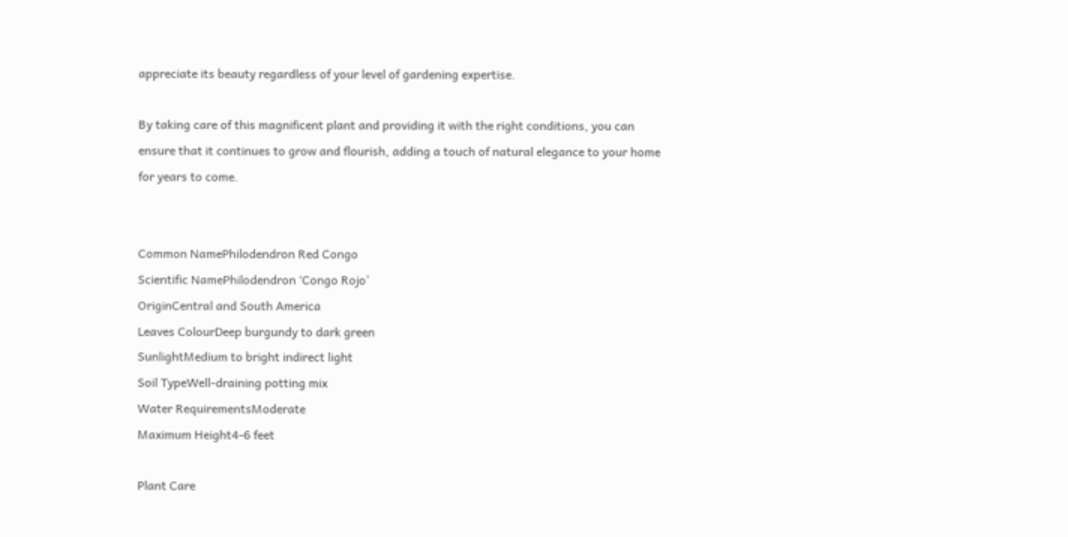appreciate its beauty regardless of your level of gardening expertise.

By taking care of this magnificent plant and providing it with the right conditions, you can ensure that it continues to grow and flourish, adding a touch of natural elegance to your home for years to come.


Common NamePhilodendron Red Congo
Scientific NamePhilodendron ‘Congo Rojo’
OriginCentral and South America
Leaves ColourDeep burgundy to dark green
SunlightMedium to bright indirect light
Soil TypeWell-draining potting mix
Water RequirementsModerate
Maximum Height4-6 feet

Plant Care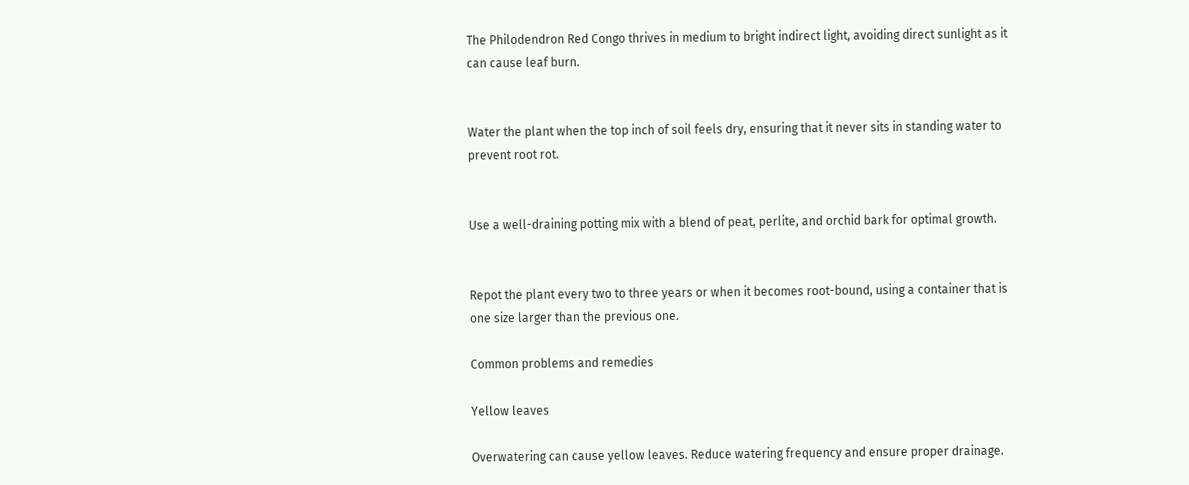The Philodendron Red Congo thrives in medium to bright indirect light, avoiding direct sunlight as it can cause leaf burn.


Water the plant when the top inch of soil feels dry, ensuring that it never sits in standing water to prevent root rot.


Use a well-draining potting mix with a blend of peat, perlite, and orchid bark for optimal growth.


Repot the plant every two to three years or when it becomes root-bound, using a container that is one size larger than the previous one.

Common problems and remedies

Yellow leaves

Overwatering can cause yellow leaves. Reduce watering frequency and ensure proper drainage.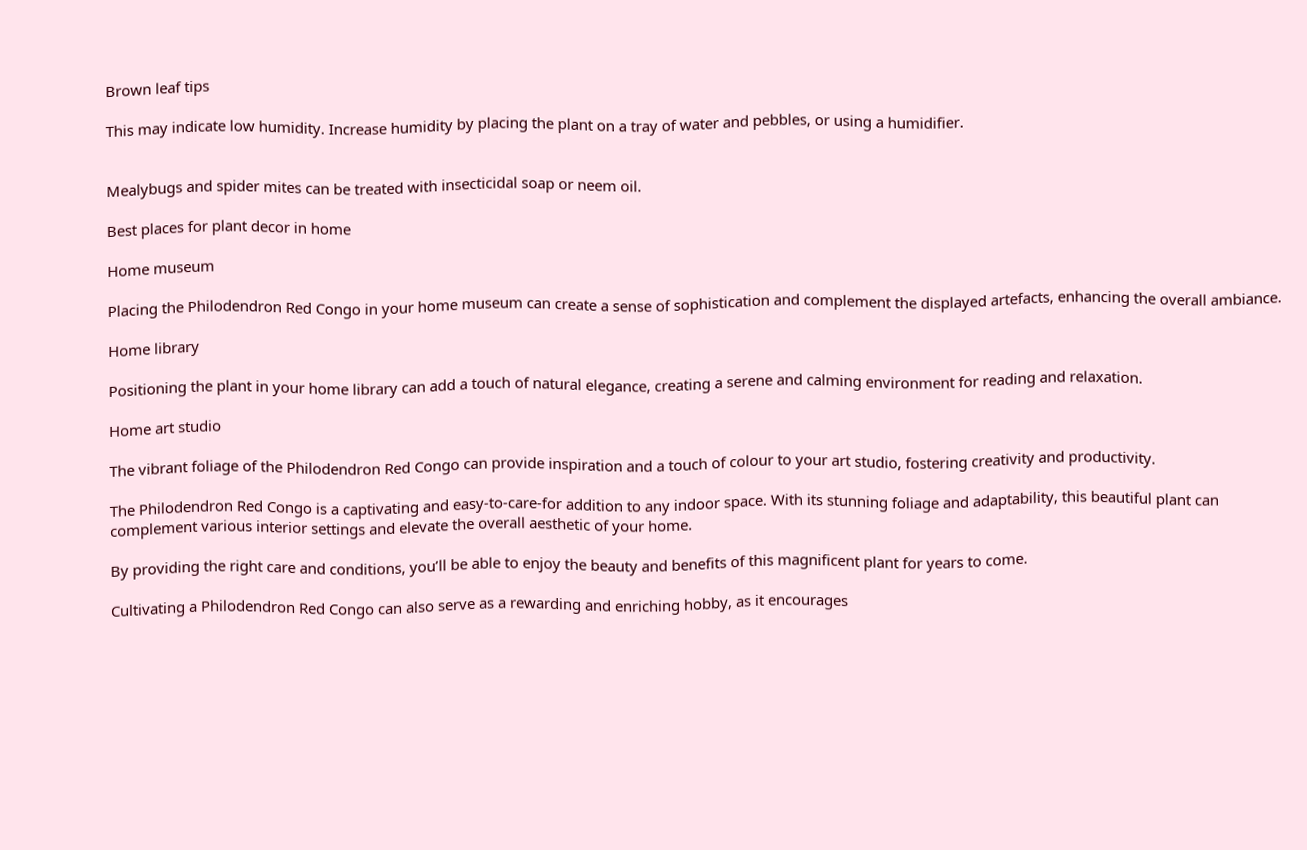Brown leaf tips

This may indicate low humidity. Increase humidity by placing the plant on a tray of water and pebbles, or using a humidifier.


Mealybugs and spider mites can be treated with insecticidal soap or neem oil.

Best places for plant decor in home

Home museum

Placing the Philodendron Red Congo in your home museum can create a sense of sophistication and complement the displayed artefacts, enhancing the overall ambiance.

Home library

Positioning the plant in your home library can add a touch of natural elegance, creating a serene and calming environment for reading and relaxation.

Home art studio

The vibrant foliage of the Philodendron Red Congo can provide inspiration and a touch of colour to your art studio, fostering creativity and productivity.

The Philodendron Red Congo is a captivating and easy-to-care-for addition to any indoor space. With its stunning foliage and adaptability, this beautiful plant can complement various interior settings and elevate the overall aesthetic of your home.

By providing the right care and conditions, you’ll be able to enjoy the beauty and benefits of this magnificent plant for years to come.

Cultivating a Philodendron Red Congo can also serve as a rewarding and enriching hobby, as it encourages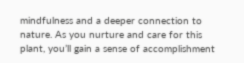mindfulness and a deeper connection to nature. As you nurture and care for this plant, you’ll gain a sense of accomplishment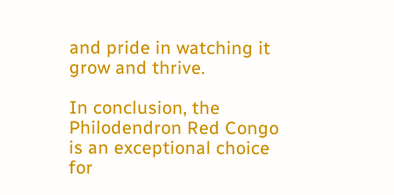and pride in watching it grow and thrive.

In conclusion, the Philodendron Red Congo is an exceptional choice for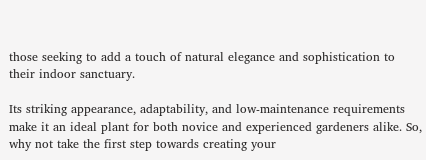those seeking to add a touch of natural elegance and sophistication to their indoor sanctuary.

Its striking appearance, adaptability, and low-maintenance requirements make it an ideal plant for both novice and experienced gardeners alike. So, why not take the first step towards creating your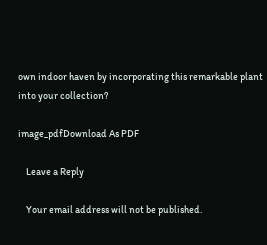own indoor haven by incorporating this remarkable plant into your collection?

image_pdfDownload As PDF

    Leave a Reply

    Your email address will not be published.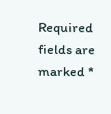Required fields are marked *